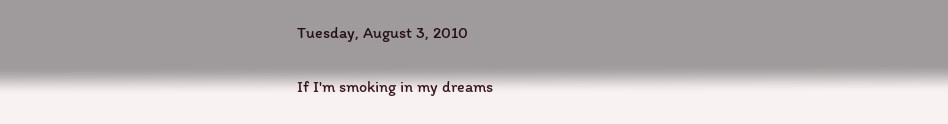Tuesday, August 3, 2010

If I'm smoking in my dreams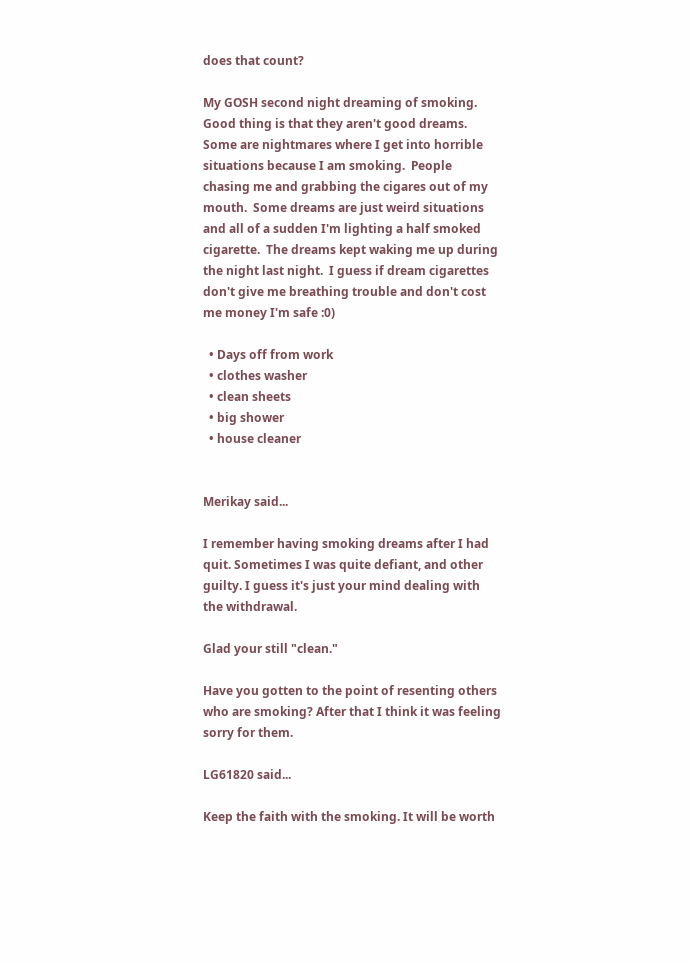does that count?

My GOSH second night dreaming of smoking.  Good thing is that they aren't good dreams.  Some are nightmares where I get into horrible situations because I am smoking.  People chasing me and grabbing the cigares out of my mouth.  Some dreams are just weird situations and all of a sudden I'm lighting a half smoked cigarette.  The dreams kept waking me up during the night last night.  I guess if dream cigarettes don't give me breathing trouble and don't cost me money I'm safe :0)

  • Days off from work
  • clothes washer
  • clean sheets
  • big shower
  • house cleaner


Merikay said...

I remember having smoking dreams after I had quit. Sometimes I was quite defiant, and other guilty. I guess it's just your mind dealing with the withdrawal.

Glad your still "clean."

Have you gotten to the point of resenting others who are smoking? After that I think it was feeling sorry for them.

LG61820 said...

Keep the faith with the smoking. It will be worth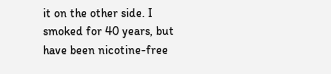it on the other side. I smoked for 40 years, but have been nicotine-free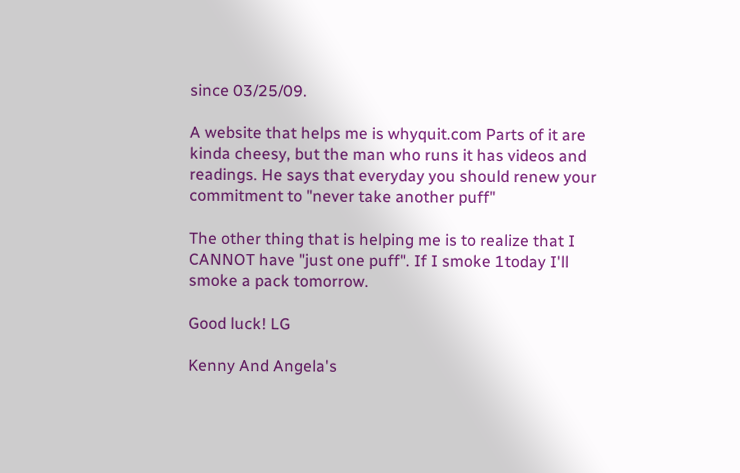since 03/25/09.

A website that helps me is whyquit.com Parts of it are kinda cheesy, but the man who runs it has videos and readings. He says that everyday you should renew your commitment to "never take another puff"

The other thing that is helping me is to realize that I CANNOT have "just one puff". If I smoke 1today I'll smoke a pack tomorrow.

Good luck! LG

Kenny And Angela's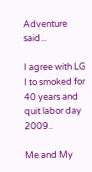Adventure said...

I agree with LG I to smoked for 40 years and quit labor day 2009..

Me and My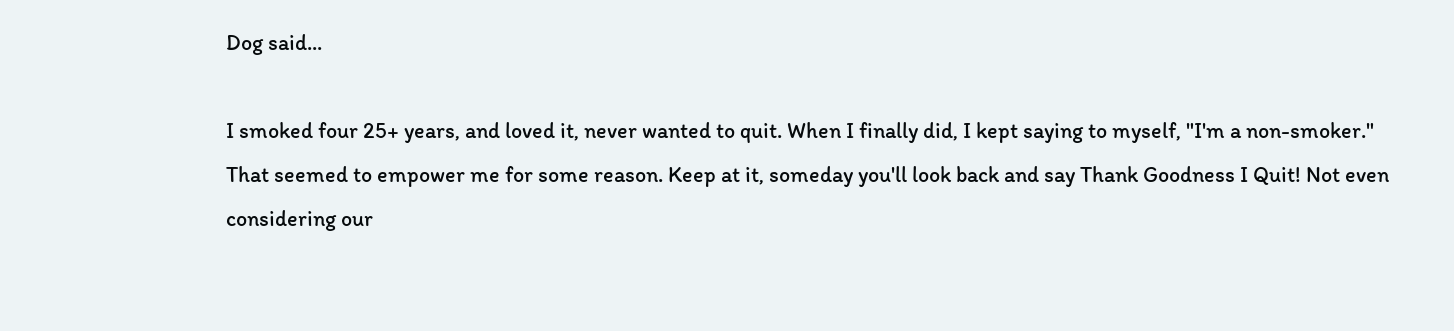Dog said...

I smoked four 25+ years, and loved it, never wanted to quit. When I finally did, I kept saying to myself, "I'm a non-smoker." That seemed to empower me for some reason. Keep at it, someday you'll look back and say Thank Goodness I Quit! Not even considering our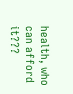health, who can afford it???